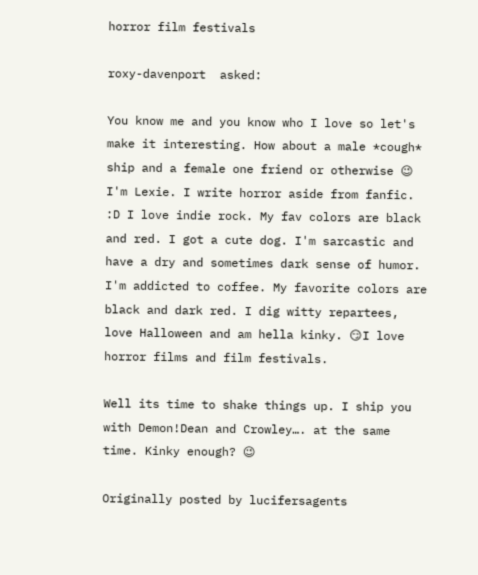horror film festivals

roxy-davenport  asked:

You know me and you know who I love so let's make it interesting. How about a male *cough* ship and a female one friend or otherwise 😉 I'm Lexie. I write horror aside from fanfic. :D I love indie rock. My fav colors are black and red. I got a cute dog. I'm sarcastic and have a dry and sometimes dark sense of humor. I'm addicted to coffee. My favorite colors are black and dark red. I dig witty repartees, love Halloween and am hella kinky. 😏I love horror films and film festivals.

Well its time to shake things up. I ship you with Demon!Dean and Crowley…. at the same time. Kinky enough? 😉

Originally posted by lucifersagents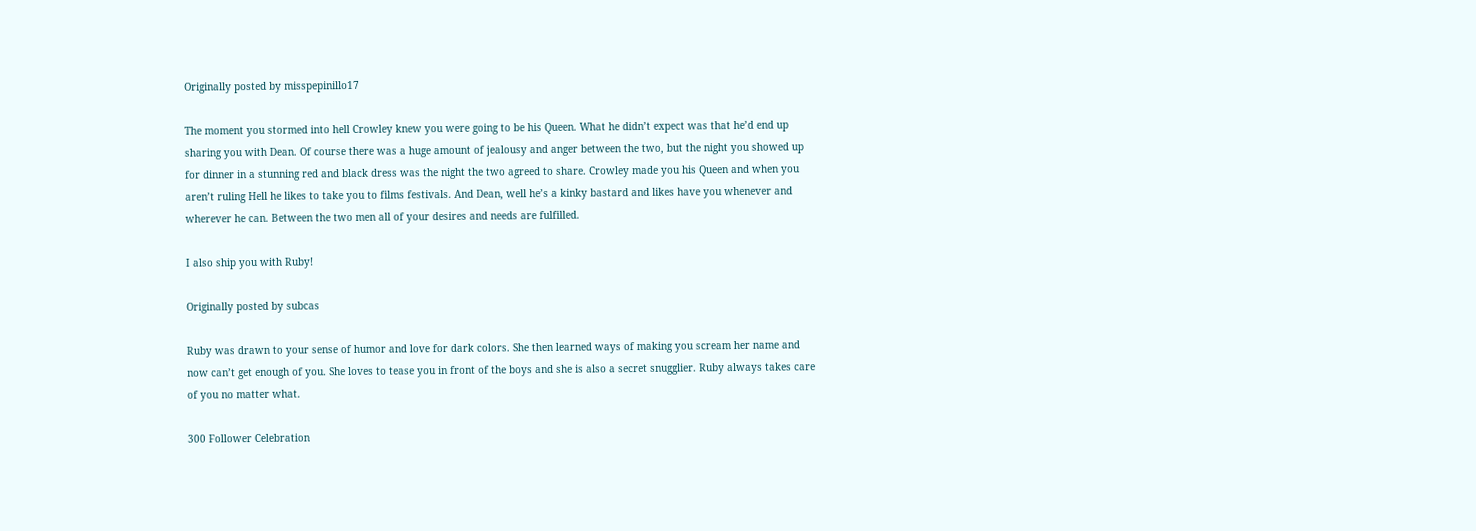Originally posted by misspepinillo17

The moment you stormed into hell Crowley knew you were going to be his Queen. What he didn’t expect was that he’d end up sharing you with Dean. Of course there was a huge amount of jealousy and anger between the two, but the night you showed up for dinner in a stunning red and black dress was the night the two agreed to share. Crowley made you his Queen and when you aren’t ruling Hell he likes to take you to films festivals. And Dean, well he’s a kinky bastard and likes have you whenever and wherever he can. Between the two men all of your desires and needs are fulfilled.

I also ship you with Ruby!

Originally posted by subcas

Ruby was drawn to your sense of humor and love for dark colors. She then learned ways of making you scream her name and now can’t get enough of you. She loves to tease you in front of the boys and she is also a secret snugglier. Ruby always takes care of you no matter what.

300 Follower Celebration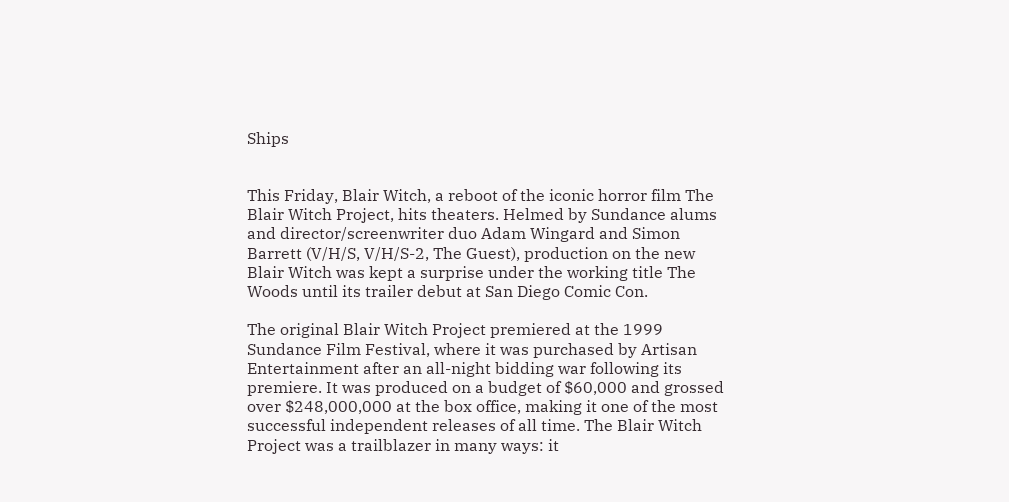Ships


This Friday, Blair Witch, a reboot of the iconic horror film The Blair Witch Project, hits theaters. Helmed by Sundance alums and director/screenwriter duo Adam Wingard and Simon Barrett (V/H/S, V/H/S-2, The Guest), production on the new Blair Witch was kept a surprise under the working title The Woods until its trailer debut at San Diego Comic Con.

The original Blair Witch Project premiered at the 1999 Sundance Film Festival, where it was purchased by Artisan Entertainment after an all-night bidding war following its premiere. It was produced on a budget of $60,000 and grossed over $248,000,000 at the box office, making it one of the most successful independent releases of all time. The Blair Witch Project was a trailblazer in many ways: it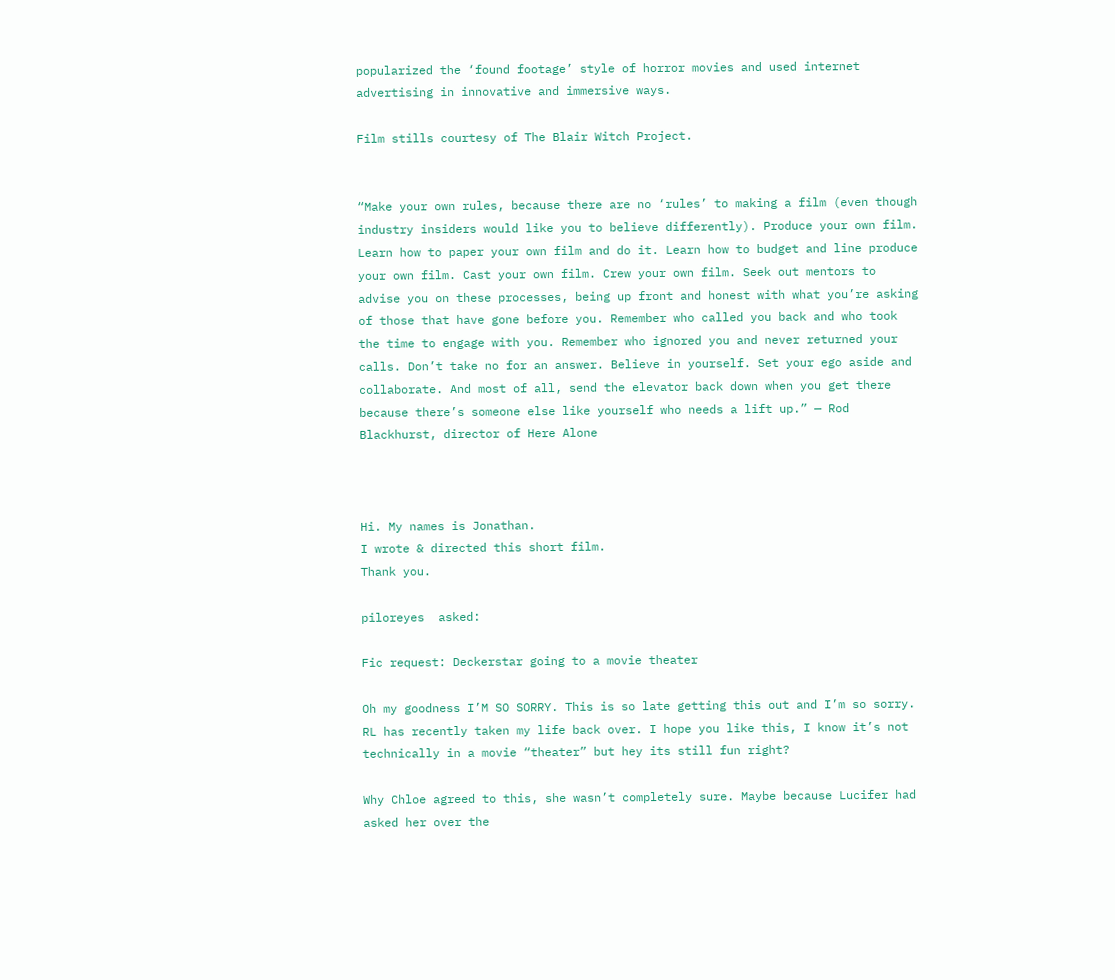popularized the ‘found footage’ style of horror movies and used internet advertising in innovative and immersive ways.

Film stills courtesy of The Blair Witch Project.


“Make your own rules, because there are no ‘rules’ to making a film (even though industry insiders would like you to believe differently). Produce your own film. Learn how to paper your own film and do it. Learn how to budget and line produce your own film. Cast your own film. Crew your own film. Seek out mentors to advise you on these processes, being up front and honest with what you’re asking of those that have gone before you. Remember who called you back and who took the time to engage with you. Remember who ignored you and never returned your calls. Don’t take no for an answer. Believe in yourself. Set your ego aside and collaborate. And most of all, send the elevator back down when you get there because there’s someone else like yourself who needs a lift up.” — Rod Blackhurst, director of Here Alone



Hi. My names is Jonathan.
I wrote & directed this short film.
Thank you.

piloreyes  asked:

Fic request: Deckerstar going to a movie theater

Oh my goodness I’M SO SORRY. This is so late getting this out and I’m so sorry. RL has recently taken my life back over. I hope you like this, I know it’s not technically in a movie “theater” but hey its still fun right?

Why Chloe agreed to this, she wasn’t completely sure. Maybe because Lucifer had asked her over the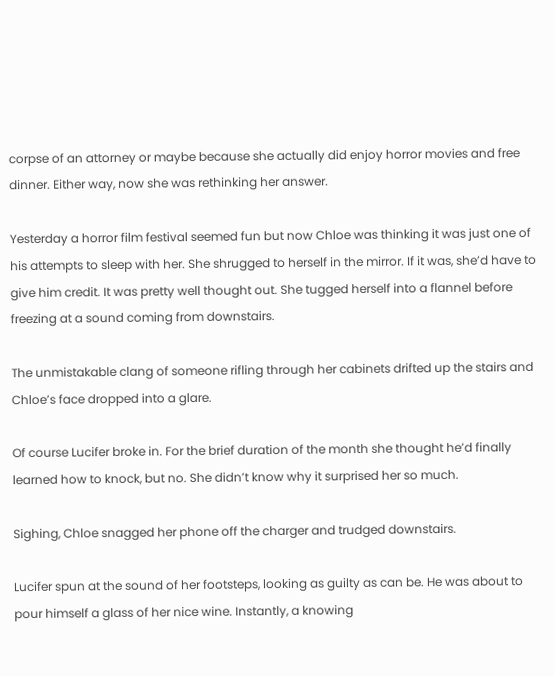corpse of an attorney or maybe because she actually did enjoy horror movies and free dinner. Either way, now she was rethinking her answer.

Yesterday a horror film festival seemed fun but now Chloe was thinking it was just one of his attempts to sleep with her. She shrugged to herself in the mirror. If it was, she’d have to give him credit. It was pretty well thought out. She tugged herself into a flannel before freezing at a sound coming from downstairs.

The unmistakable clang of someone rifling through her cabinets drifted up the stairs and Chloe’s face dropped into a glare.

Of course Lucifer broke in. For the brief duration of the month she thought he’d finally learned how to knock, but no. She didn’t know why it surprised her so much.

Sighing, Chloe snagged her phone off the charger and trudged downstairs.

Lucifer spun at the sound of her footsteps, looking as guilty as can be. He was about to pour himself a glass of her nice wine. Instantly, a knowing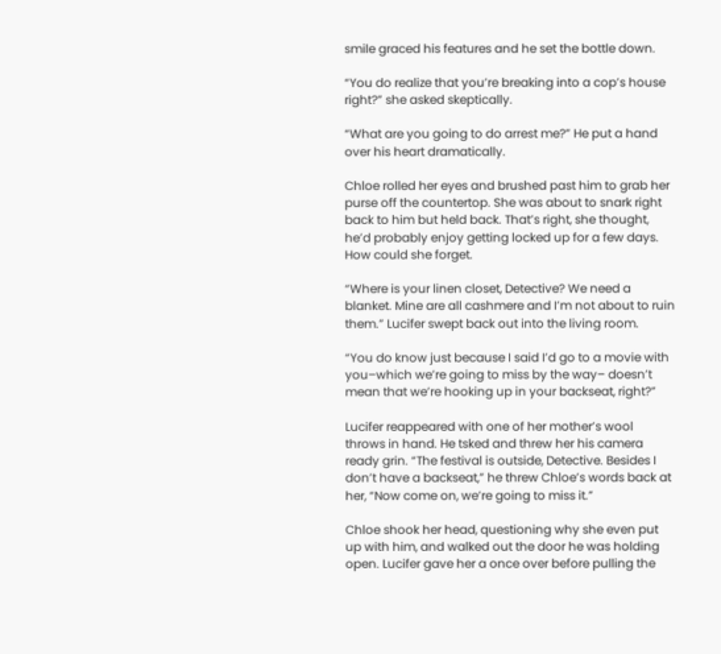smile graced his features and he set the bottle down.

“You do realize that you’re breaking into a cop’s house right?” she asked skeptically.

“What are you going to do arrest me?” He put a hand over his heart dramatically.

Chloe rolled her eyes and brushed past him to grab her purse off the countertop. She was about to snark right back to him but held back. That’s right, she thought, he’d probably enjoy getting locked up for a few days. How could she forget.

“Where is your linen closet, Detective? We need a blanket. Mine are all cashmere and I’m not about to ruin them.” Lucifer swept back out into the living room.

“You do know just because I said I’d go to a movie with you–which we’re going to miss by the way– doesn’t mean that we’re hooking up in your backseat, right?”

Lucifer reappeared with one of her mother’s wool throws in hand. He tsked and threw her his camera ready grin. “The festival is outside, Detective. Besides I don’t have a backseat,” he threw Chloe’s words back at her, “Now come on, we’re going to miss it.”

Chloe shook her head, questioning why she even put up with him, and walked out the door he was holding open. Lucifer gave her a once over before pulling the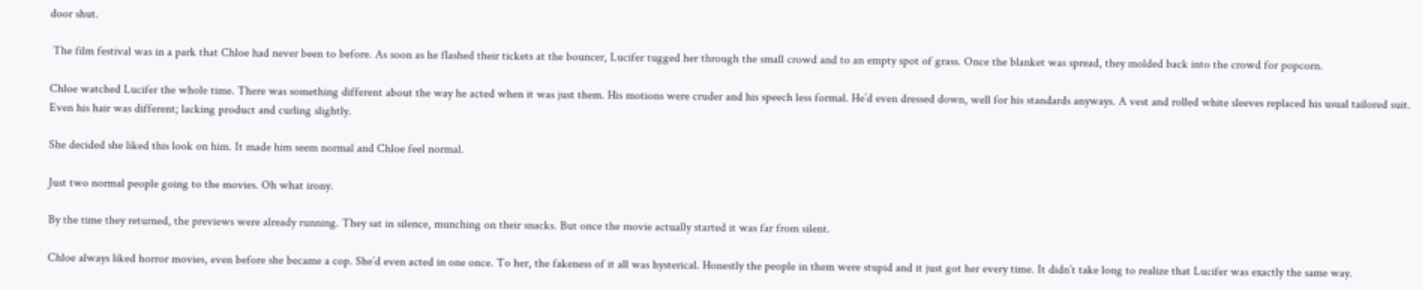door shut.

 The film festival was in a park that Chloe had never been to before. As soon as he flashed their tickets at the bouncer, Lucifer tugged her through the small crowd and to an empty spot of grass. Once the blanket was spread, they molded back into the crowd for popcorn.

Chloe watched Lucifer the whole time. There was something different about the way he acted when it was just them. His motions were cruder and his speech less formal. He’d even dressed down, well for his standards anyways. A vest and rolled white sleeves replaced his usual tailored suit. Even his hair was different; lacking product and curling slightly.

She decided she liked this look on him. It made him seem normal and Chloe feel normal.

Just two normal people going to the movies. Oh what irony.

By the time they returned, the previews were already running. They sat in silence, munching on their snacks. But once the movie actually started it was far from silent.

Chloe always liked horror movies, even before she became a cop. She’d even acted in one once. To her, the fakeness of it all was hysterical. Honestly the people in them were stupid and it just got her every time. It didn’t take long to realize that Lucifer was exactly the same way.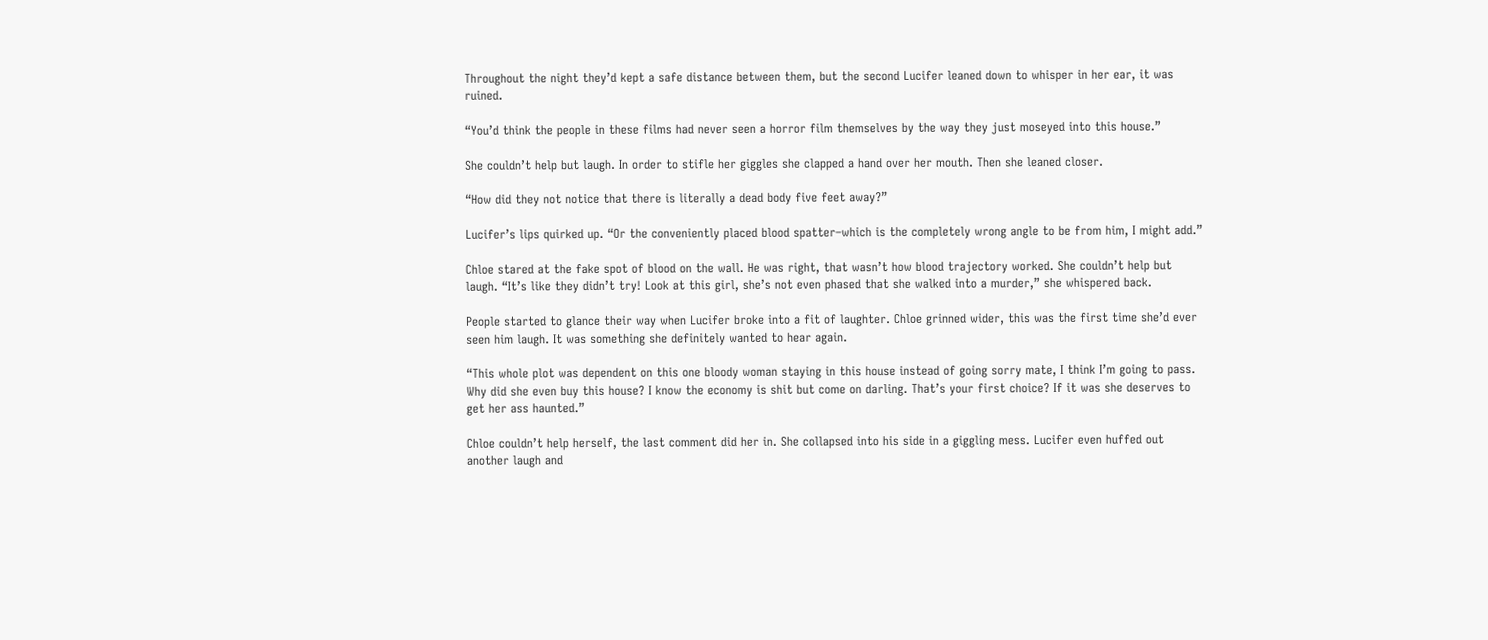Throughout the night they’d kept a safe distance between them, but the second Lucifer leaned down to whisper in her ear, it was ruined.

“You’d think the people in these films had never seen a horror film themselves by the way they just moseyed into this house.”

She couldn’t help but laugh. In order to stifle her giggles she clapped a hand over her mouth. Then she leaned closer.

“How did they not notice that there is literally a dead body five feet away?”

Lucifer’s lips quirked up. “Or the conveniently placed blood spatter–which is the completely wrong angle to be from him, I might add.”

Chloe stared at the fake spot of blood on the wall. He was right, that wasn’t how blood trajectory worked. She couldn’t help but laugh. “It’s like they didn’t try! Look at this girl, she’s not even phased that she walked into a murder,” she whispered back.

People started to glance their way when Lucifer broke into a fit of laughter. Chloe grinned wider, this was the first time she’d ever seen him laugh. It was something she definitely wanted to hear again.

“This whole plot was dependent on this one bloody woman staying in this house instead of going sorry mate, I think I’m going to pass. Why did she even buy this house? I know the economy is shit but come on darling. That’s your first choice? If it was she deserves to get her ass haunted.”

Chloe couldn’t help herself, the last comment did her in. She collapsed into his side in a giggling mess. Lucifer even huffed out another laugh and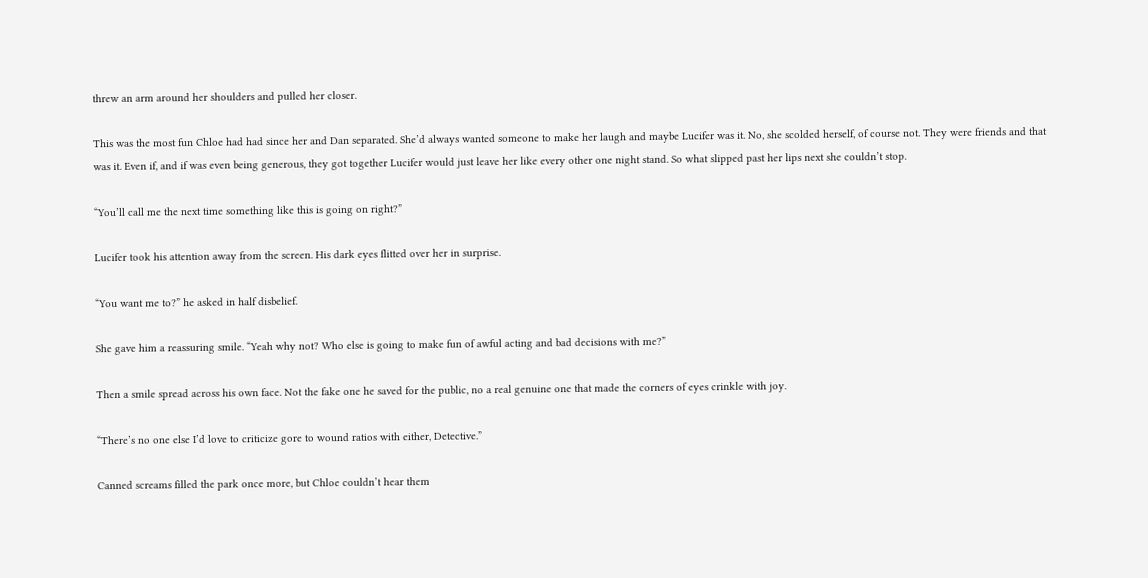threw an arm around her shoulders and pulled her closer.

This was the most fun Chloe had had since her and Dan separated. She’d always wanted someone to make her laugh and maybe Lucifer was it. No, she scolded herself, of course not. They were friends and that was it. Even if, and if was even being generous, they got together Lucifer would just leave her like every other one night stand. So what slipped past her lips next she couldn’t stop.

“You’ll call me the next time something like this is going on right?”

Lucifer took his attention away from the screen. His dark eyes flitted over her in surprise.

“You want me to?” he asked in half disbelief.

She gave him a reassuring smile. “Yeah why not? Who else is going to make fun of awful acting and bad decisions with me?”

Then a smile spread across his own face. Not the fake one he saved for the public, no a real genuine one that made the corners of eyes crinkle with joy.

“There’s no one else I’d love to criticize gore to wound ratios with either, Detective.”

Canned screams filled the park once more, but Chloe couldn’t hear them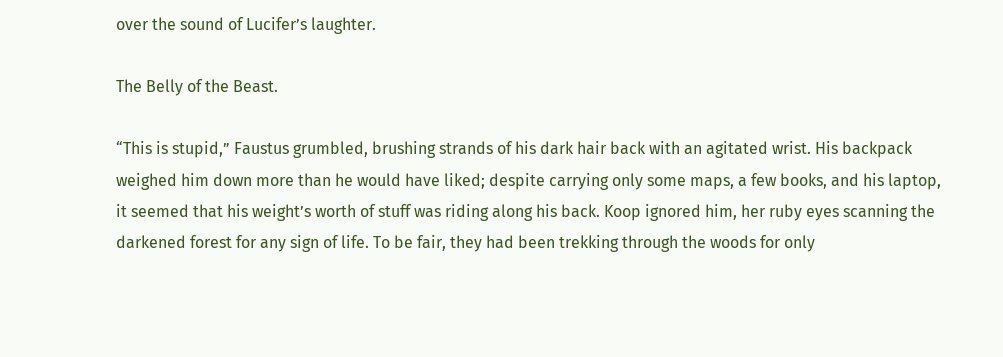over the sound of Lucifer’s laughter.

The Belly of the Beast.

“This is stupid,” Faustus grumbled, brushing strands of his dark hair back with an agitated wrist. His backpack weighed him down more than he would have liked; despite carrying only some maps, a few books, and his laptop, it seemed that his weight’s worth of stuff was riding along his back. Koop ignored him, her ruby eyes scanning the darkened forest for any sign of life. To be fair, they had been trekking through the woods for only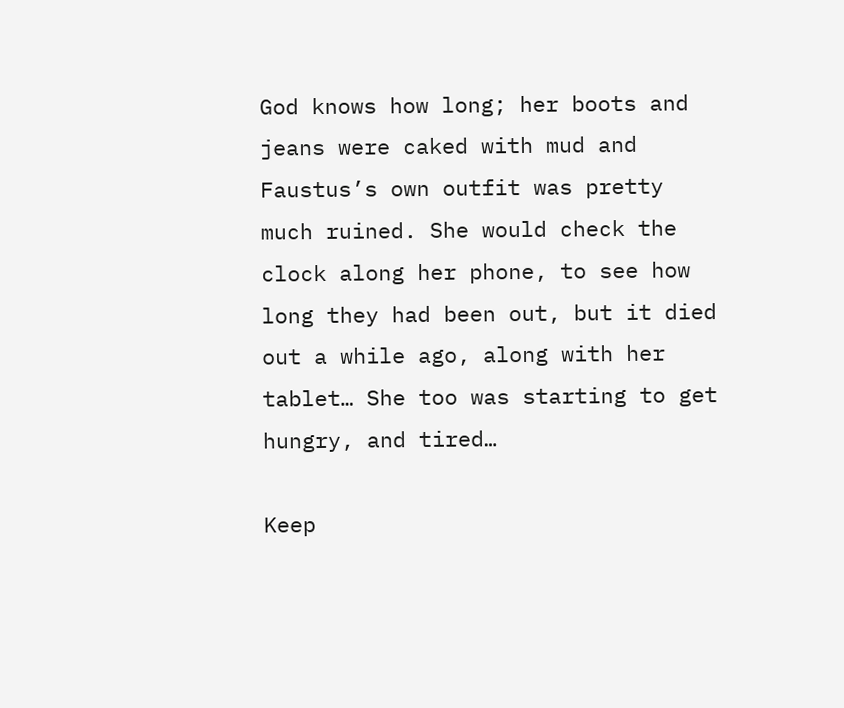God knows how long; her boots and jeans were caked with mud and Faustus’s own outfit was pretty much ruined. She would check the clock along her phone, to see how long they had been out, but it died out a while ago, along with her tablet… She too was starting to get hungry, and tired…

Keep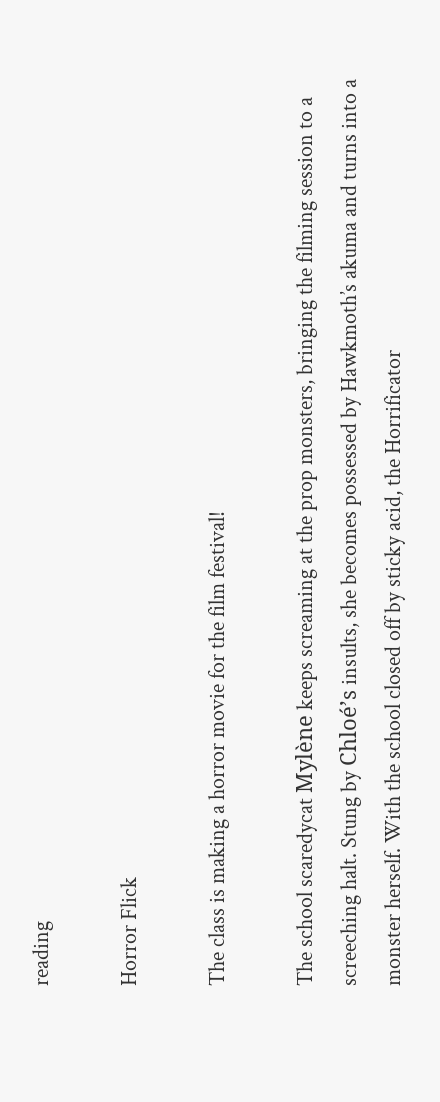reading

Horror Flick

The class is making a horror movie for the film festival!

The school scaredycat Mylène keeps screaming at the prop monsters, bringing the filming session to a screeching halt. Stung by Chloé’s insults, she becomes possessed by Hawkmoth’s akuma and turns into a monster herself. With the school closed off by sticky acid, the Horrificator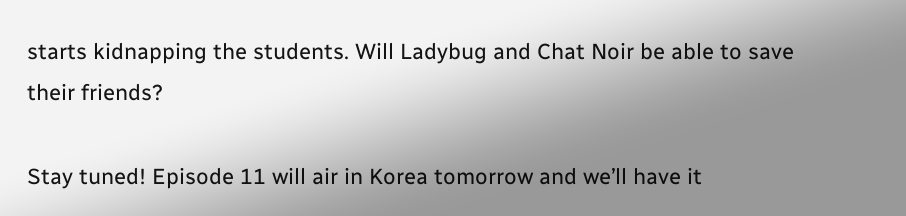starts kidnapping the students. Will Ladybug and Chat Noir be able to save their friends?

Stay tuned! Episode 11 will air in Korea tomorrow and we’ll have it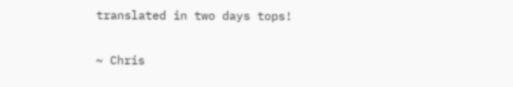translated in two days tops!

~ Chris